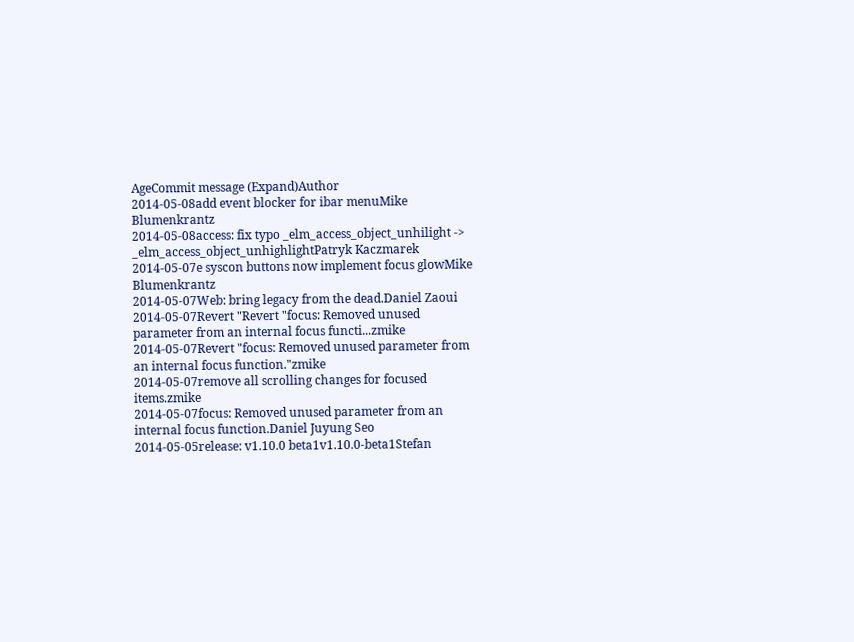AgeCommit message (Expand)Author
2014-05-08add event blocker for ibar menuMike Blumenkrantz
2014-05-08access: fix typo _elm_access_object_unhilight -> _elm_access_object_unhighlightPatryk Kaczmarek
2014-05-07e syscon buttons now implement focus glowMike Blumenkrantz
2014-05-07Web: bring legacy from the dead.Daniel Zaoui
2014-05-07Revert "Revert "focus: Removed unused parameter from an internal focus functi...zmike
2014-05-07Revert "focus: Removed unused parameter from an internal focus function."zmike
2014-05-07remove all scrolling changes for focused items.zmike
2014-05-07focus: Removed unused parameter from an internal focus function.Daniel Juyung Seo
2014-05-05release: v1.10.0 beta1v1.10.0-beta1Stefan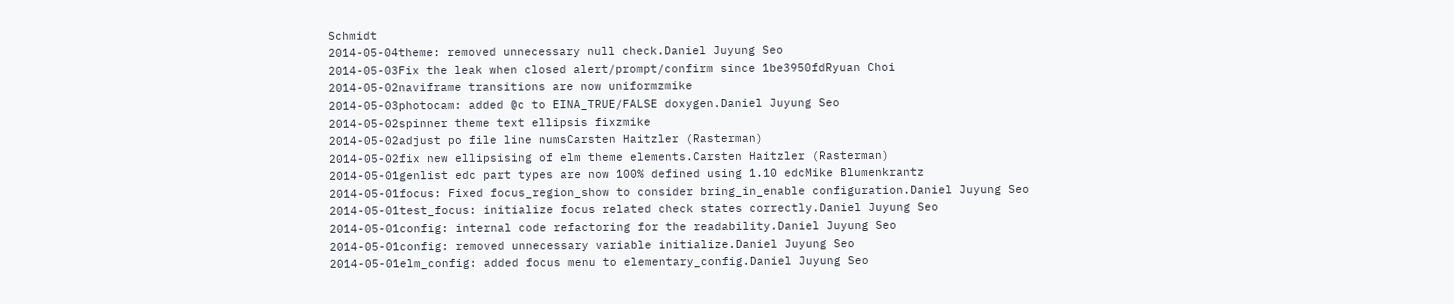Schmidt
2014-05-04theme: removed unnecessary null check.Daniel Juyung Seo
2014-05-03Fix the leak when closed alert/prompt/confirm since 1be3950fdRyuan Choi
2014-05-02naviframe transitions are now uniformzmike
2014-05-03photocam: added @c to EINA_TRUE/FALSE doxygen.Daniel Juyung Seo
2014-05-02spinner theme text ellipsis fixzmike
2014-05-02adjust po file line numsCarsten Haitzler (Rasterman)
2014-05-02fix new ellipsising of elm theme elements.Carsten Haitzler (Rasterman)
2014-05-01genlist edc part types are now 100% defined using 1.10 edcMike Blumenkrantz
2014-05-01focus: Fixed focus_region_show to consider bring_in_enable configuration.Daniel Juyung Seo
2014-05-01test_focus: initialize focus related check states correctly.Daniel Juyung Seo
2014-05-01config: internal code refactoring for the readability.Daniel Juyung Seo
2014-05-01config: removed unnecessary variable initialize.Daniel Juyung Seo
2014-05-01elm_config: added focus menu to elementary_config.Daniel Juyung Seo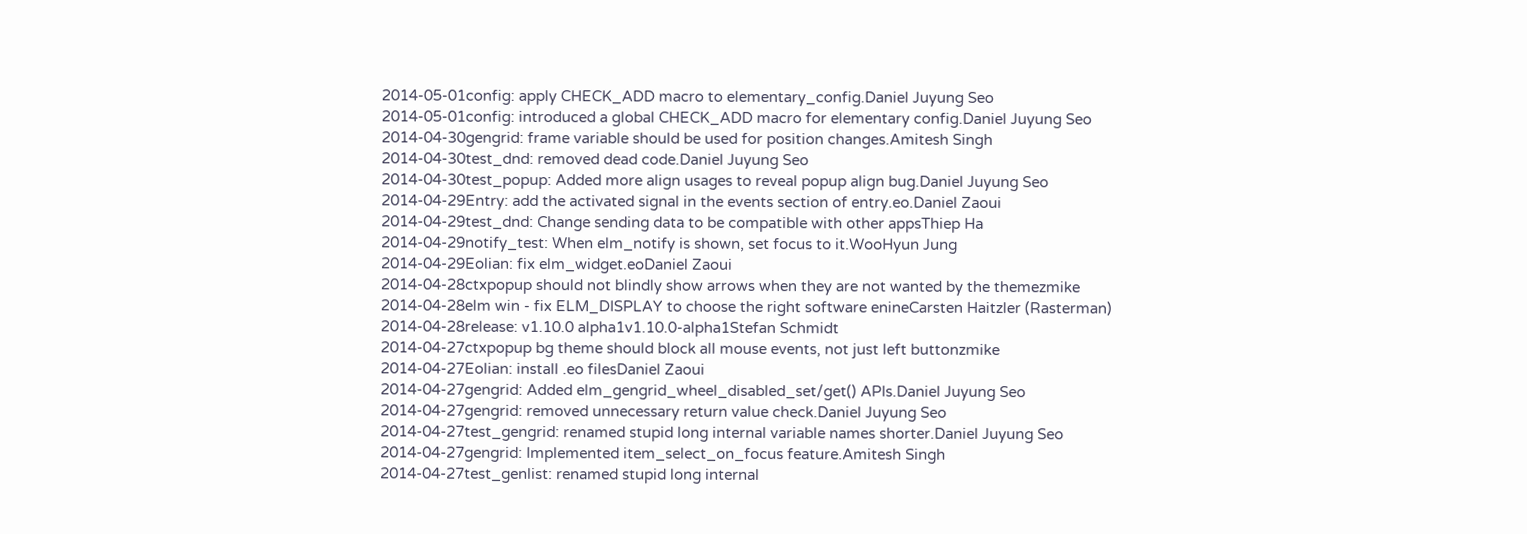2014-05-01config: apply CHECK_ADD macro to elementary_config.Daniel Juyung Seo
2014-05-01config: introduced a global CHECK_ADD macro for elementary config.Daniel Juyung Seo
2014-04-30gengrid: frame variable should be used for position changes.Amitesh Singh
2014-04-30test_dnd: removed dead code.Daniel Juyung Seo
2014-04-30test_popup: Added more align usages to reveal popup align bug.Daniel Juyung Seo
2014-04-29Entry: add the activated signal in the events section of entry.eo.Daniel Zaoui
2014-04-29test_dnd: Change sending data to be compatible with other appsThiep Ha
2014-04-29notify_test: When elm_notify is shown, set focus to it.WooHyun Jung
2014-04-29Eolian: fix elm_widget.eoDaniel Zaoui
2014-04-28ctxpopup should not blindly show arrows when they are not wanted by the themezmike
2014-04-28elm win - fix ELM_DISPLAY to choose the right software enineCarsten Haitzler (Rasterman)
2014-04-28release: v1.10.0 alpha1v1.10.0-alpha1Stefan Schmidt
2014-04-27ctxpopup bg theme should block all mouse events, not just left buttonzmike
2014-04-27Eolian: install .eo filesDaniel Zaoui
2014-04-27gengrid: Added elm_gengrid_wheel_disabled_set/get() APIs.Daniel Juyung Seo
2014-04-27gengrid: removed unnecessary return value check.Daniel Juyung Seo
2014-04-27test_gengrid: renamed stupid long internal variable names shorter.Daniel Juyung Seo
2014-04-27gengrid: Implemented item_select_on_focus feature.Amitesh Singh
2014-04-27test_genlist: renamed stupid long internal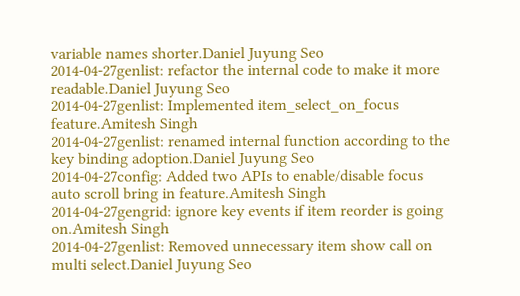variable names shorter.Daniel Juyung Seo
2014-04-27genlist: refactor the internal code to make it more readable.Daniel Juyung Seo
2014-04-27genlist: Implemented item_select_on_focus feature.Amitesh Singh
2014-04-27genlist: renamed internal function according to the key binding adoption.Daniel Juyung Seo
2014-04-27config: Added two APIs to enable/disable focus auto scroll bring in feature.Amitesh Singh
2014-04-27gengrid: ignore key events if item reorder is going on.Amitesh Singh
2014-04-27genlist: Removed unnecessary item show call on multi select.Daniel Juyung Seo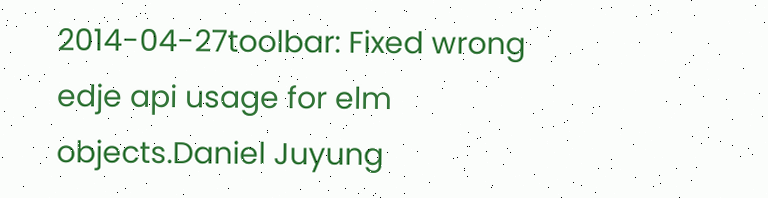2014-04-27toolbar: Fixed wrong edje api usage for elm objects.Daniel Juyung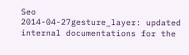Seo
2014-04-27gesture_layer: updated internal documentations for the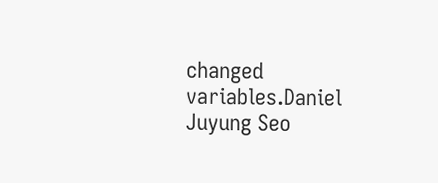changed variables.Daniel Juyung Seo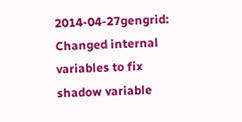2014-04-27gengrid: Changed internal variables to fix shadow variable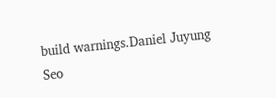build warnings.Daniel Juyung Seo